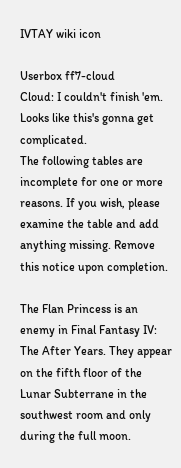IVTAY wiki icon

Userbox ff7-cloud
Cloud: I couldn't finish 'em. Looks like this's gonna get complicated.
The following tables are incomplete for one or more reasons. If you wish, please examine the table and add anything missing. Remove this notice upon completion.

The Flan Princess is an enemy in Final Fantasy IV: The After Years. They appear on the fifth floor of the Lunar Subterrane in the southwest room and only during the full moon.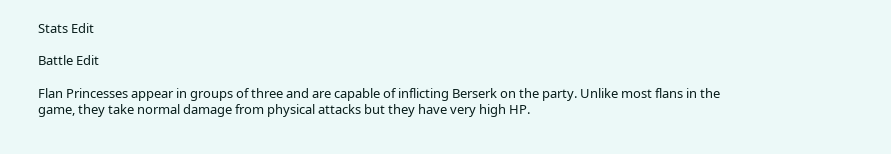Stats Edit

Battle Edit

Flan Princesses appear in groups of three and are capable of inflicting Berserk on the party. Unlike most flans in the game, they take normal damage from physical attacks but they have very high HP.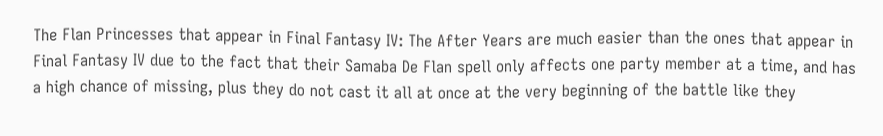The Flan Princesses that appear in Final Fantasy IV: The After Years are much easier than the ones that appear in Final Fantasy IV due to the fact that their Samaba De Flan spell only affects one party member at a time, and has a high chance of missing, plus they do not cast it all at once at the very beginning of the battle like they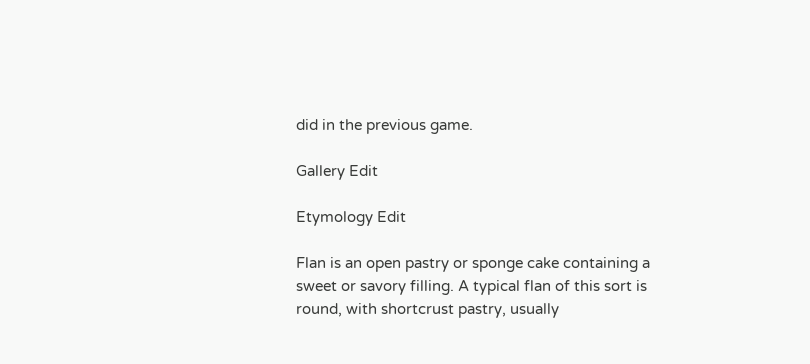did in the previous game.

Gallery Edit

Etymology Edit

Flan is an open pastry or sponge cake containing a sweet or savory filling. A typical flan of this sort is round, with shortcrust pastry, usually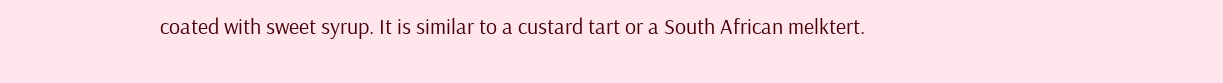coated with sweet syrup. It is similar to a custard tart or a South African melktert.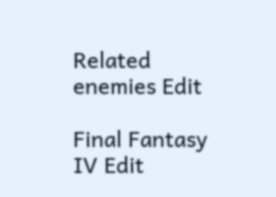Related enemies Edit

Final Fantasy IV Edit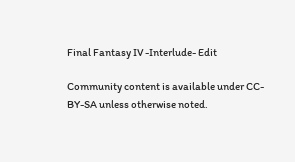Final Fantasy IV -Interlude- Edit

Community content is available under CC-BY-SA unless otherwise noted.